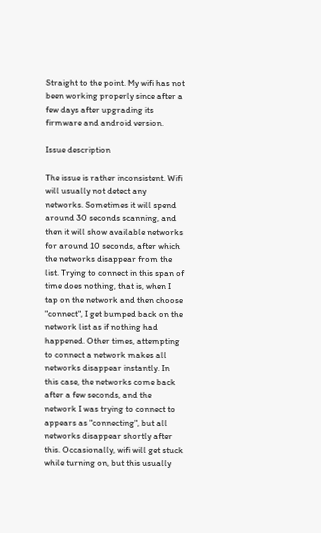Straight to the point. My wifi has not been working properly since after a few days after upgrading its firmware and android version.

Issue description

The issue is rather inconsistent. Wifi will usually not detect any networks. Sometimes it will spend around 30 seconds scanning, and then it will show available networks for around 10 seconds, after which the networks disappear from the list. Trying to connect in this span of time does nothing, that is, when I tap on the network and then choose "connect", I get bumped back on the network list as if nothing had happened. Other times, attempting to connect a network makes all networks disappear instantly. In this case, the networks come back after a few seconds, and the network I was trying to connect to appears as "connecting", but all networks disappear shortly after this. Occasionally, wifi will get stuck while turning on, but this usually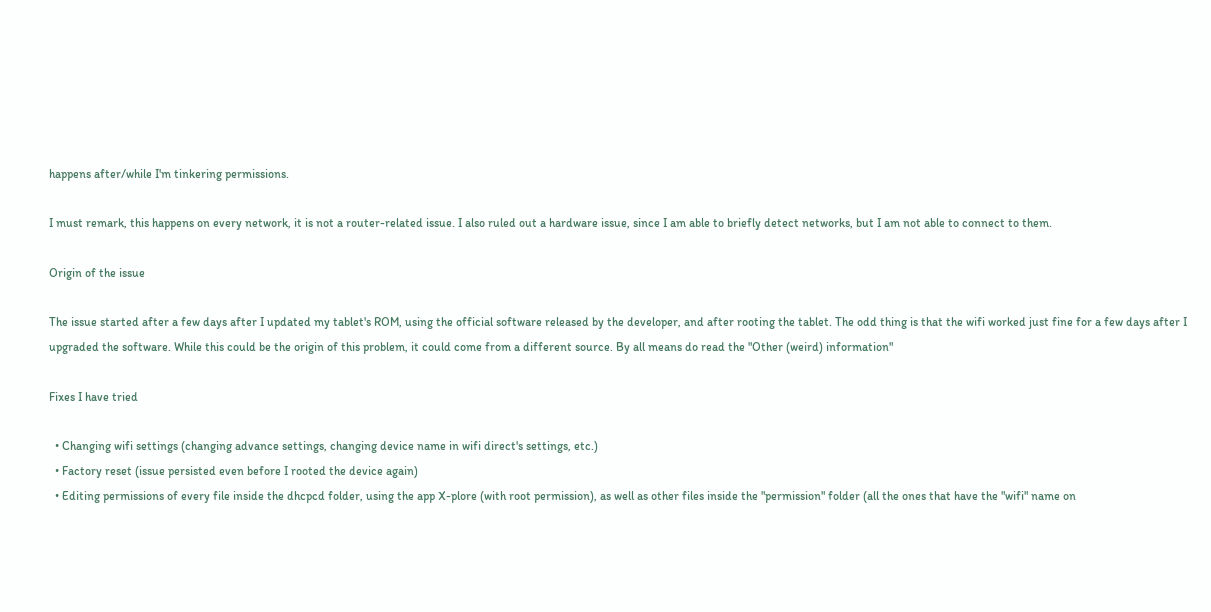happens after/while I'm tinkering permissions.

I must remark, this happens on every network, it is not a router-related issue. I also ruled out a hardware issue, since I am able to briefly detect networks, but I am not able to connect to them.

Origin of the issue

The issue started after a few days after I updated my tablet's ROM, using the official software released by the developer, and after rooting the tablet. The odd thing is that the wifi worked just fine for a few days after I upgraded the software. While this could be the origin of this problem, it could come from a different source. By all means do read the "Other (weird) information"

Fixes I have tried

  • Changing wifi settings (changing advance settings, changing device name in wifi direct's settings, etc.)
  • Factory reset (issue persisted even before I rooted the device again)
  • Editing permissions of every file inside the dhcpcd folder, using the app X-plore (with root permission), as well as other files inside the "permission" folder (all the ones that have the "wifi" name on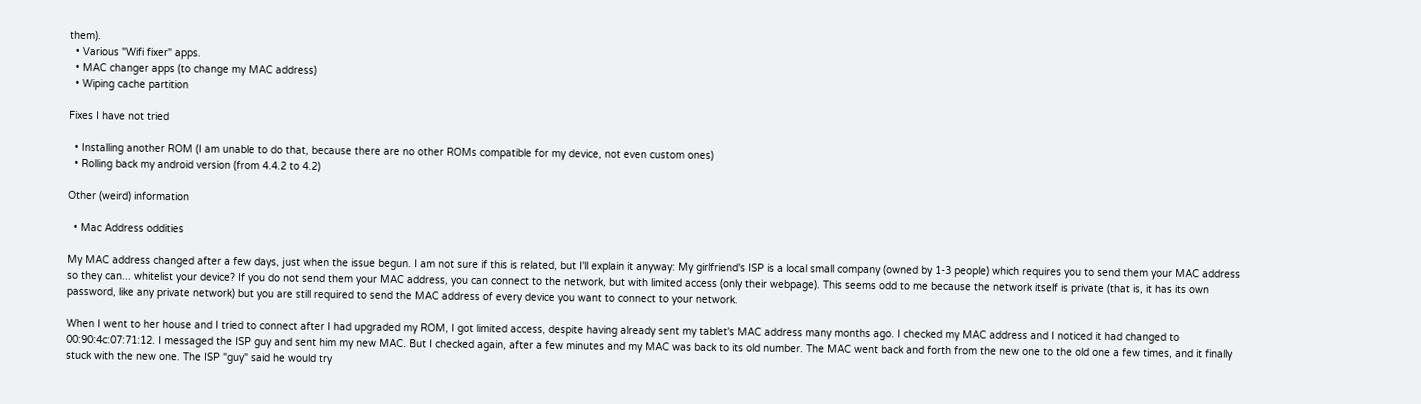them).
  • Various "Wifi fixer" apps.
  • MAC changer apps (to change my MAC address)
  • Wiping cache partition

Fixes I have not tried

  • Installing another ROM (I am unable to do that, because there are no other ROMs compatible for my device, not even custom ones)
  • Rolling back my android version (from 4.4.2 to 4.2)

Other (weird) information

  • Mac Address oddities

My MAC address changed after a few days, just when the issue begun. I am not sure if this is related, but I'll explain it anyway: My girlfriend's ISP is a local small company (owned by 1-3 people) which requires you to send them your MAC address so they can... whitelist your device? If you do not send them your MAC address, you can connect to the network, but with limited access (only their webpage). This seems odd to me because the network itself is private (that is, it has its own password, like any private network) but you are still required to send the MAC address of every device you want to connect to your network.

When I went to her house and I tried to connect after I had upgraded my ROM, I got limited access, despite having already sent my tablet's MAC address many months ago. I checked my MAC address and I noticed it had changed to 00:90:4c:07:71:12. I messaged the ISP guy and sent him my new MAC. But I checked again, after a few minutes and my MAC was back to its old number. The MAC went back and forth from the new one to the old one a few times, and it finally stuck with the new one. The ISP "guy" said he would try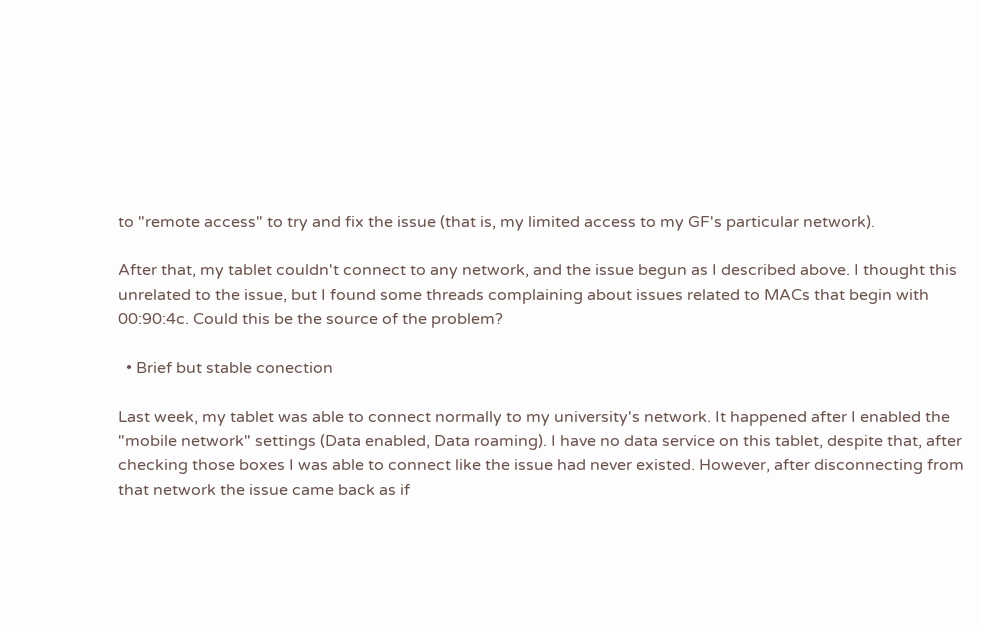to "remote access" to try and fix the issue (that is, my limited access to my GF's particular network).

After that, my tablet couldn't connect to any network, and the issue begun as I described above. I thought this unrelated to the issue, but I found some threads complaining about issues related to MACs that begin with 00:90:4c. Could this be the source of the problem?

  • Brief but stable conection

Last week, my tablet was able to connect normally to my university's network. It happened after I enabled the "mobile network" settings (Data enabled, Data roaming). I have no data service on this tablet, despite that, after checking those boxes I was able to connect like the issue had never existed. However, after disconnecting from that network the issue came back as if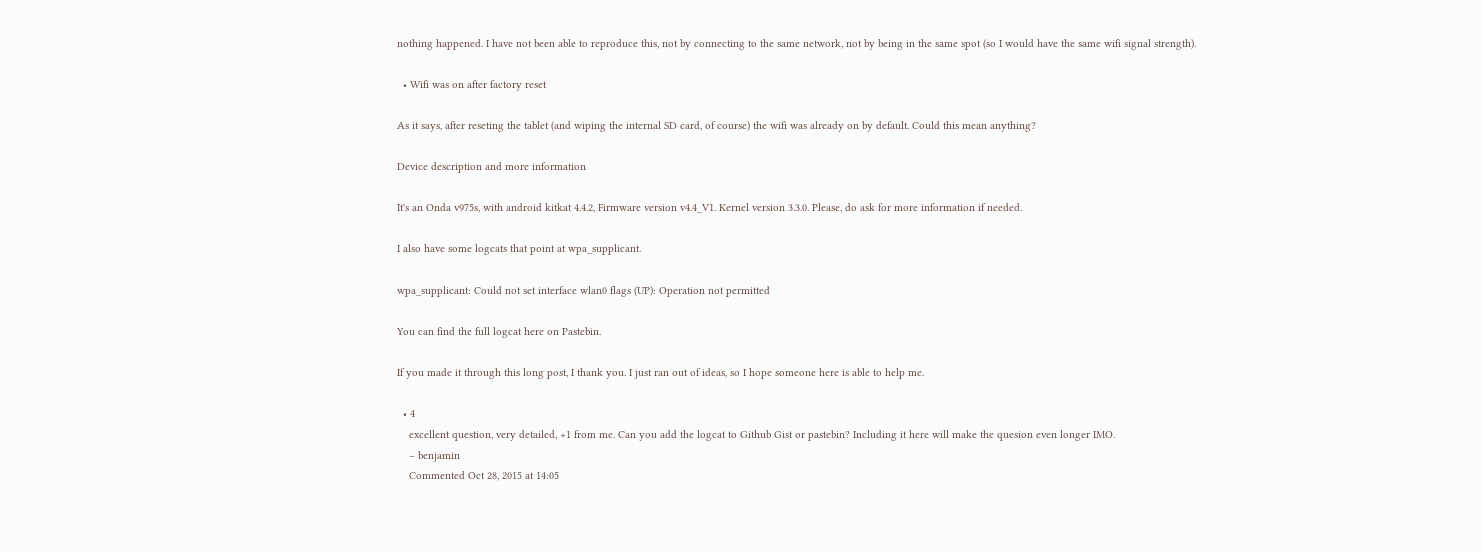nothing happened. I have not been able to reproduce this, not by connecting to the same network, not by being in the same spot (so I would have the same wifi signal strength).

  • Wifi was on after factory reset

As it says, after reseting the tablet (and wiping the internal SD card, of course) the wifi was already on by default. Could this mean anything?

Device description and more information

It's an Onda v975s, with android kitkat 4.4.2, Firmware version v4.4_V1. Kernel version 3.3.0. Please, do ask for more information if needed.

I also have some logcats that point at wpa_supplicant.

wpa_supplicant: Could not set interface wlan0 flags (UP): Operation not permitted

You can find the full logcat here on Pastebin.

If you made it through this long post, I thank you. I just ran out of ideas, so I hope someone here is able to help me.

  • 4
    excellent question, very detailed, +1 from me. Can you add the logcat to Github Gist or pastebin? Including it here will make the quesion even longer IMO.
    – benjamin
    Commented Oct 28, 2015 at 14:05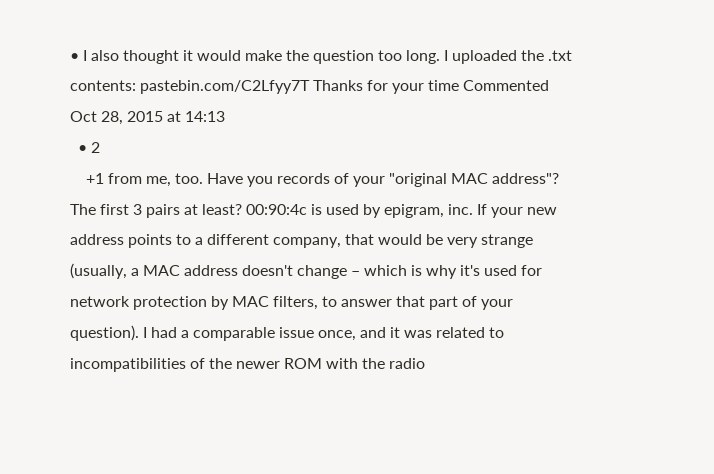• I also thought it would make the question too long. I uploaded the .txt contents: pastebin.com/C2Lfyy7T Thanks for your time Commented Oct 28, 2015 at 14:13
  • 2
    +1 from me, too. Have you records of your "original MAC address"? The first 3 pairs at least? 00:90:4c is used by epigram, inc. If your new address points to a different company, that would be very strange (usually, a MAC address doesn't change – which is why it's used for network protection by MAC filters, to answer that part of your question). I had a comparable issue once, and it was related to incompatibilities of the newer ROM with the radio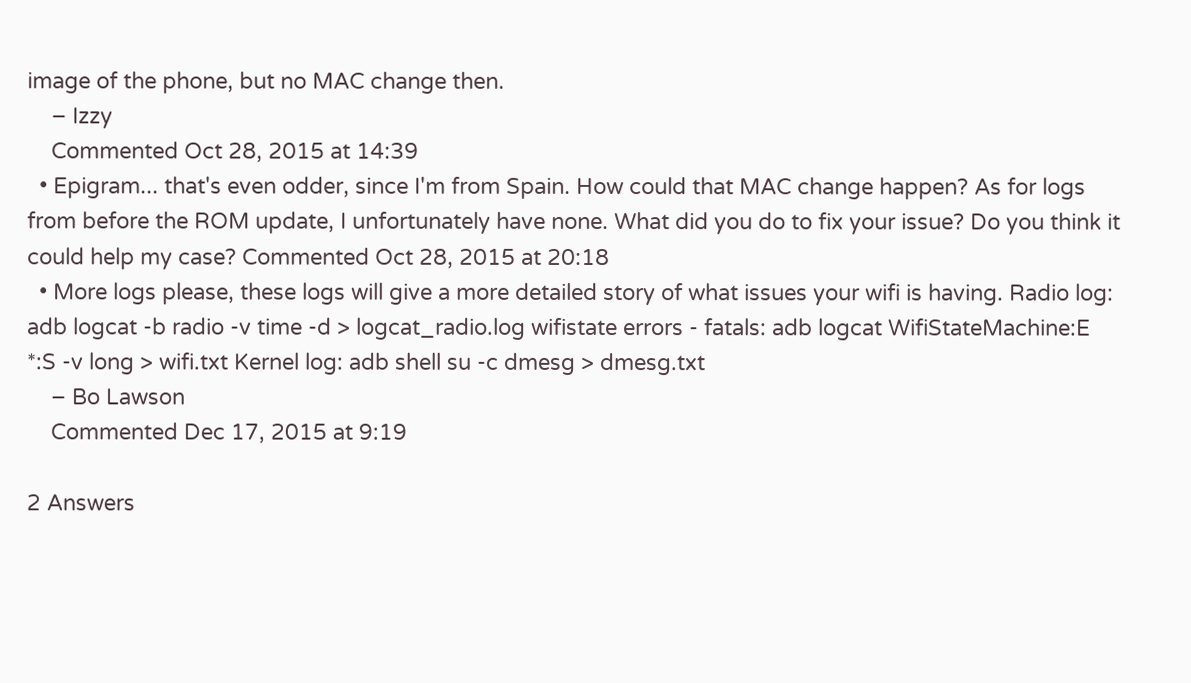image of the phone, but no MAC change then.
    – Izzy
    Commented Oct 28, 2015 at 14:39
  • Epigram... that's even odder, since I'm from Spain. How could that MAC change happen? As for logs from before the ROM update, I unfortunately have none. What did you do to fix your issue? Do you think it could help my case? Commented Oct 28, 2015 at 20:18
  • More logs please, these logs will give a more detailed story of what issues your wifi is having. Radio log: adb logcat -b radio -v time -d > logcat_radio.log wifistate errors - fatals: adb logcat WifiStateMachine:E *:S -v long > wifi.txt Kernel log: adb shell su -c dmesg > dmesg.txt
    – Bo Lawson
    Commented Dec 17, 2015 at 9:19

2 Answers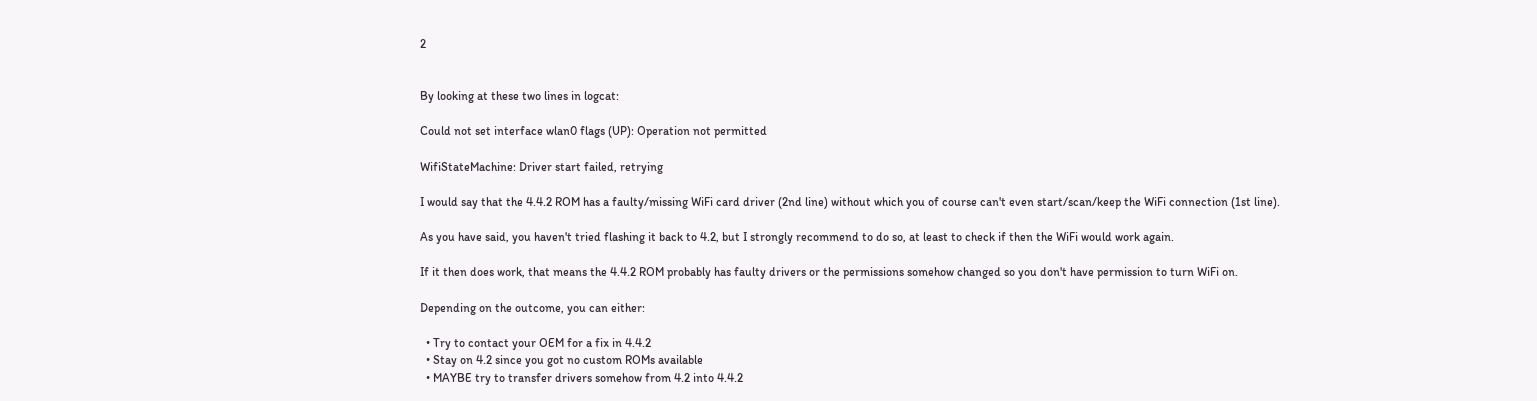2


By looking at these two lines in logcat:

Could not set interface wlan0 flags (UP): Operation not permitted

WifiStateMachine: Driver start failed, retrying

I would say that the 4.4.2 ROM has a faulty/missing WiFi card driver (2nd line) without which you of course can't even start/scan/keep the WiFi connection (1st line).

As you have said, you haven't tried flashing it back to 4.2, but I strongly recommend to do so, at least to check if then the WiFi would work again.

If it then does work, that means the 4.4.2 ROM probably has faulty drivers or the permissions somehow changed so you don't have permission to turn WiFi on.

Depending on the outcome, you can either:

  • Try to contact your OEM for a fix in 4.4.2
  • Stay on 4.2 since you got no custom ROMs available
  • MAYBE try to transfer drivers somehow from 4.2 into 4.4.2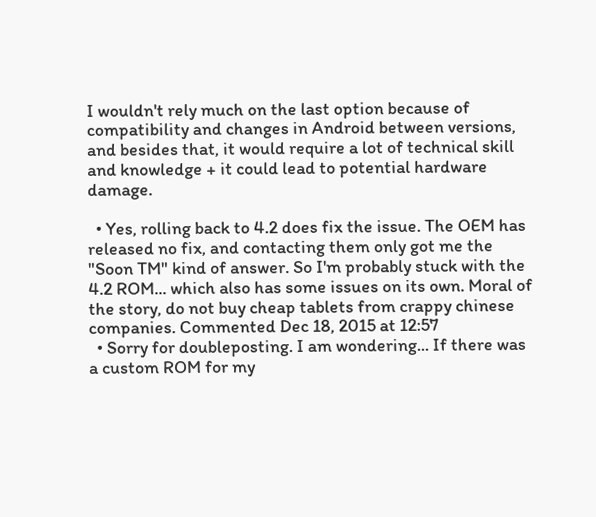I wouldn't rely much on the last option because of compatibility and changes in Android between versions, and besides that, it would require a lot of technical skill and knowledge + it could lead to potential hardware damage.

  • Yes, rolling back to 4.2 does fix the issue. The OEM has released no fix, and contacting them only got me the "Soon TM" kind of answer. So I'm probably stuck with the 4.2 ROM... which also has some issues on its own. Moral of the story, do not buy cheap tablets from crappy chinese companies. Commented Dec 18, 2015 at 12:57
  • Sorry for doubleposting. I am wondering... If there was a custom ROM for my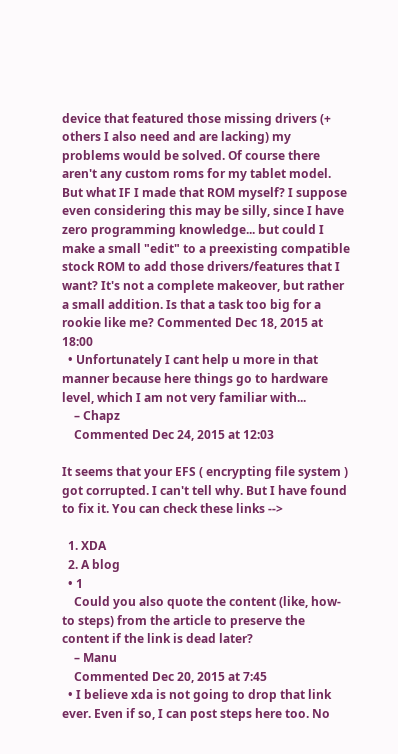device that featured those missing drivers (+ others I also need and are lacking) my problems would be solved. Of course there aren't any custom roms for my tablet model. But what IF I made that ROM myself? I suppose even considering this may be silly, since I have zero programming knowledge... but could I make a small "edit" to a preexisting compatible stock ROM to add those drivers/features that I want? It's not a complete makeover, but rather a small addition. Is that a task too big for a rookie like me? Commented Dec 18, 2015 at 18:00
  • Unfortunately I cant help u more in that manner because here things go to hardware level, which I am not very familiar with...
    – Chapz
    Commented Dec 24, 2015 at 12:03

It seems that your EFS ( encrypting file system ) got corrupted. I can't tell why. But I have found to fix it. You can check these links -->

  1. XDA
  2. A blog
  • 1
    Could you also quote the content (like, how-to steps) from the article to preserve the content if the link is dead later?
    – Manu
    Commented Dec 20, 2015 at 7:45
  • I believe xda is not going to drop that link ever. Even if so, I can post steps here too. No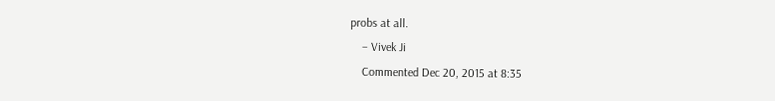probs at all.
    – Vivek Ji
    Commented Dec 20, 2015 at 8:35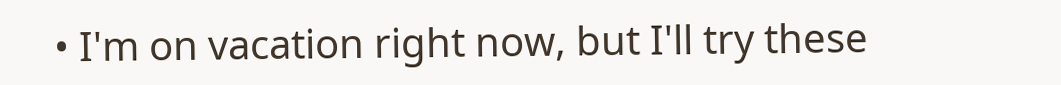• I'm on vacation right now, but I'll try these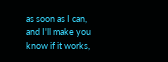as soon as I can, and I'll make you know if it works,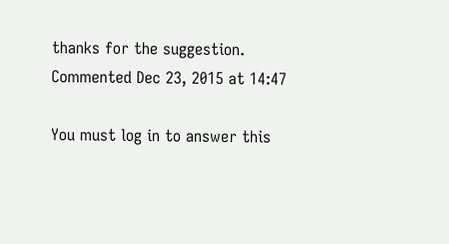thanks for the suggestion. Commented Dec 23, 2015 at 14:47

You must log in to answer this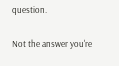question.

Not the answer you're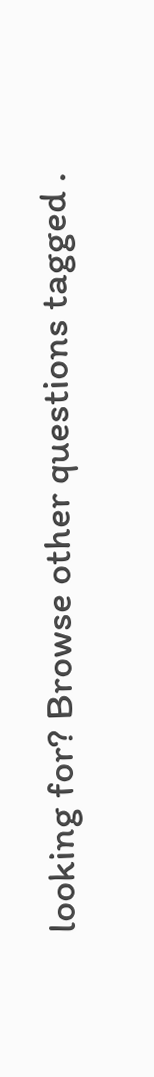looking for? Browse other questions tagged .